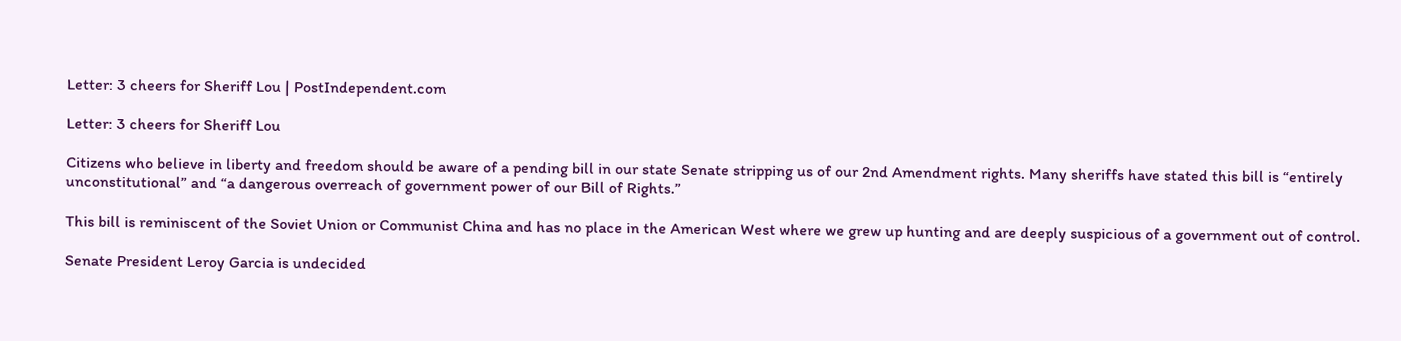Letter: 3 cheers for Sheriff Lou | PostIndependent.com

Letter: 3 cheers for Sheriff Lou

Citizens who believe in liberty and freedom should be aware of a pending bill in our state Senate stripping us of our 2nd Amendment rights. Many sheriffs have stated this bill is “entirely unconstitutional” and “a dangerous overreach of government power of our Bill of Rights.”

This bill is reminiscent of the Soviet Union or Communist China and has no place in the American West where we grew up hunting and are deeply suspicious of a government out of control.

Senate President Leroy Garcia is undecided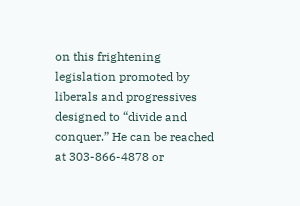on this frightening legislation promoted by liberals and progressives designed to “divide and conquer.” He can be reached at 303-866-4878 or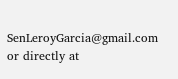SenLeroyGarcia@gmail.com or directly at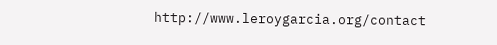http://www.leroygarcia.org/contact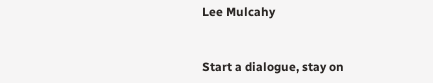Lee Mulcahy


Start a dialogue, stay on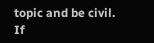topic and be civil.
If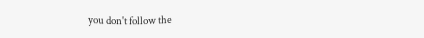you don't follow the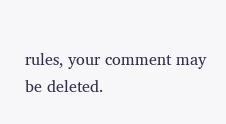rules, your comment may be deleted.